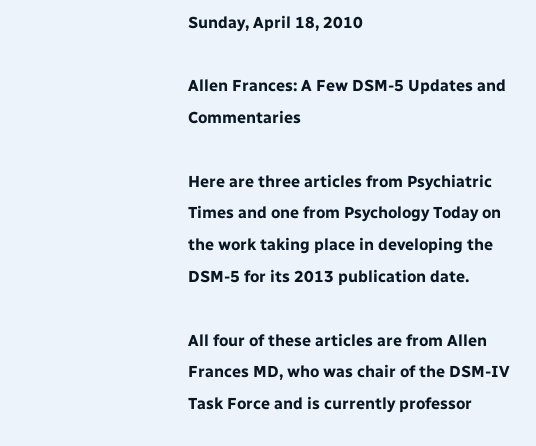Sunday, April 18, 2010

Allen Frances: A Few DSM-5 Updates and Commentaries

Here are three articles from Psychiatric Times and one from Psychology Today on the work taking place in developing the DSM-5 for its 2013 publication date.

All four of these articles are from Allen Frances MD, who was chair of the DSM-IV Task Force and is currently professor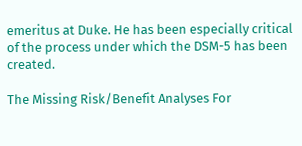emeritus at Duke. He has been especially critical of the process under which the DSM-5 has been created.

The Missing Risk/Benefit Analyses For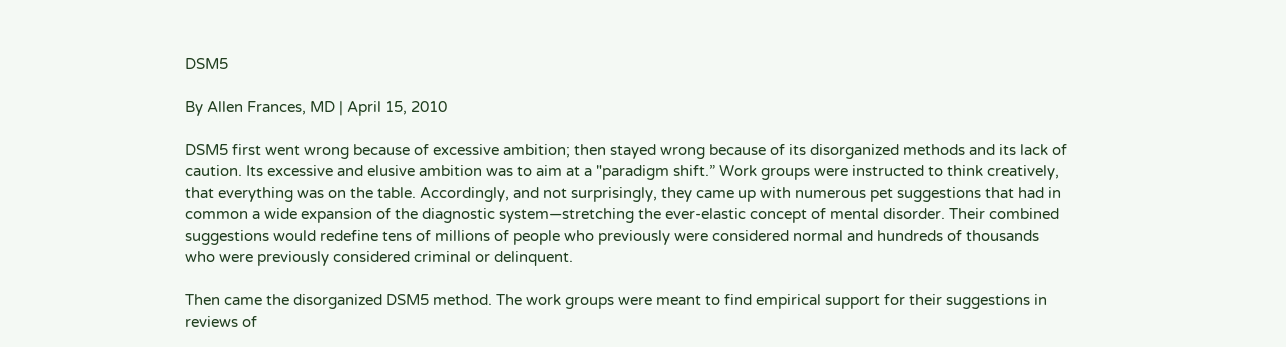DSM5

By Allen Frances, MD | April 15, 2010

DSM5 first went wrong because of excessive ambition; then stayed wrong because of its disorganized methods and its lack of caution. Its excessive and elusive ambition was to aim at a "paradigm shift.” Work groups were instructed to think creatively, that everything was on the table. Accordingly, and not surprisingly, they came up with numerous pet suggestions that had in common a wide expansion of the diagnostic system—stretching the ever-elastic concept of mental disorder. Their combined suggestions would redefine tens of millions of people who previously were considered normal and hundreds of thousands who were previously considered criminal or delinquent.

Then came the disorganized DSM5 method. The work groups were meant to find empirical support for their suggestions in reviews of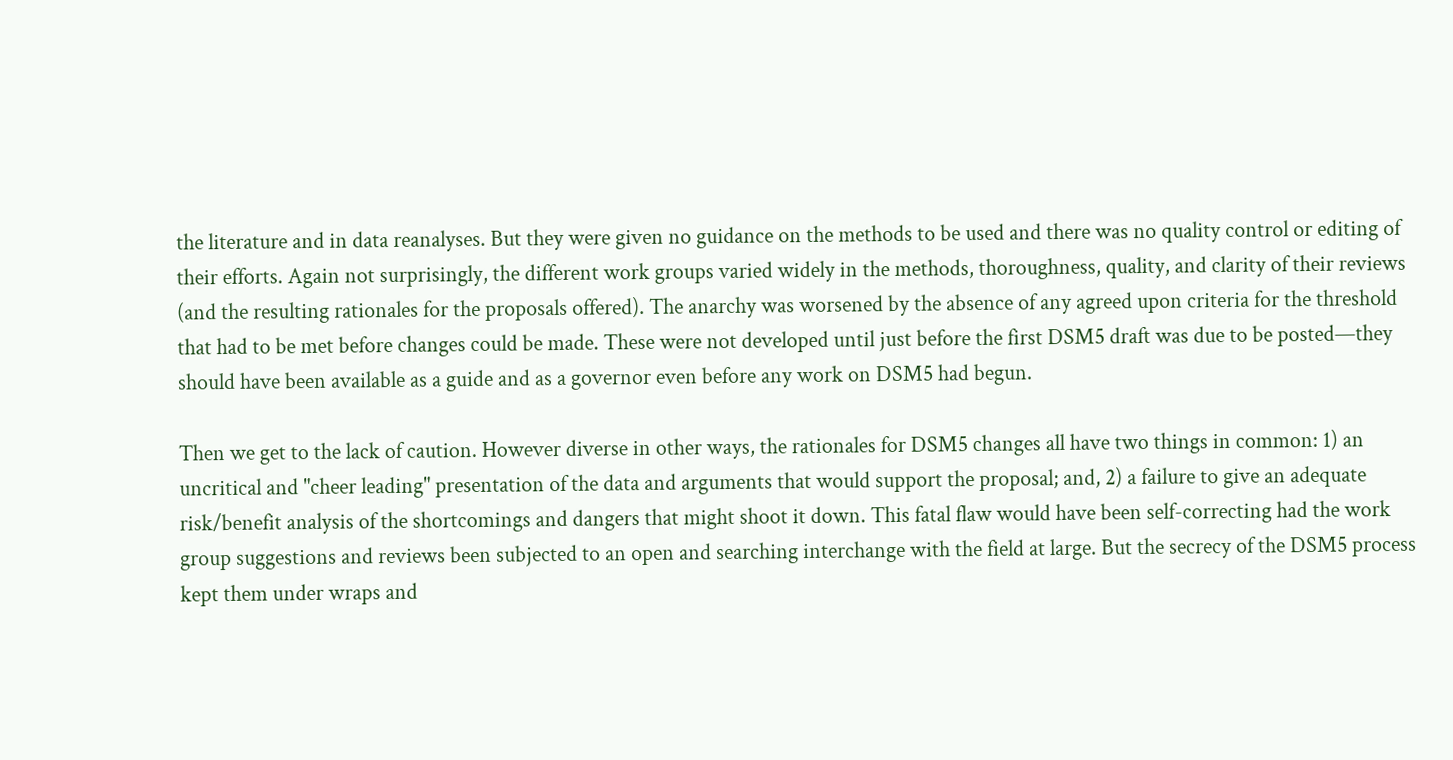the literature and in data reanalyses. But they were given no guidance on the methods to be used and there was no quality control or editing of their efforts. Again not surprisingly, the different work groups varied widely in the methods, thoroughness, quality, and clarity of their reviews (and the resulting rationales for the proposals offered). The anarchy was worsened by the absence of any agreed upon criteria for the threshold that had to be met before changes could be made. These were not developed until just before the first DSM5 draft was due to be posted—they should have been available as a guide and as a governor even before any work on DSM5 had begun.

Then we get to the lack of caution. However diverse in other ways, the rationales for DSM5 changes all have two things in common: 1) an uncritical and "cheer leading" presentation of the data and arguments that would support the proposal; and, 2) a failure to give an adequate risk/benefit analysis of the shortcomings and dangers that might shoot it down. This fatal flaw would have been self-correcting had the work group suggestions and reviews been subjected to an open and searching interchange with the field at large. But the secrecy of the DSM5 process kept them under wraps and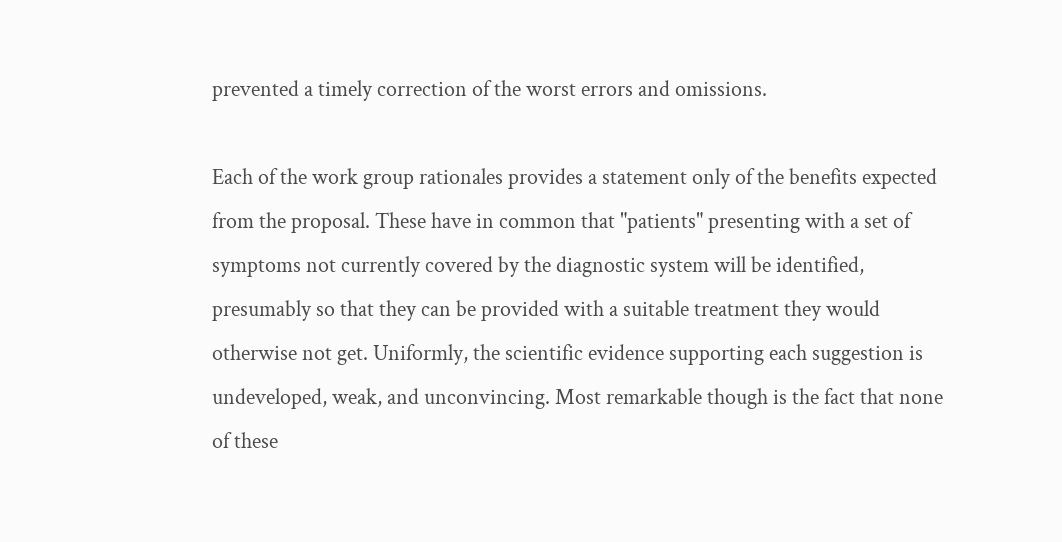prevented a timely correction of the worst errors and omissions.

Each of the work group rationales provides a statement only of the benefits expected from the proposal. These have in common that "patients" presenting with a set of symptoms not currently covered by the diagnostic system will be identified, presumably so that they can be provided with a suitable treatment they would otherwise not get. Uniformly, the scientific evidence supporting each suggestion is undeveloped, weak, and unconvincing. Most remarkable though is the fact that none of these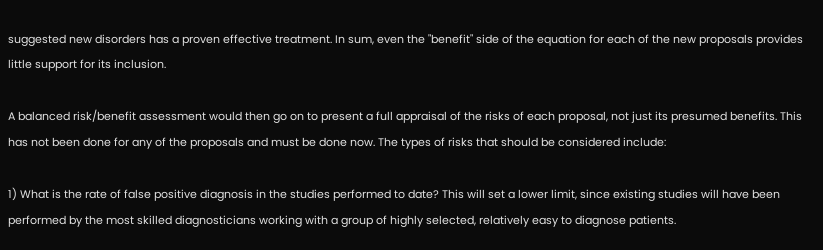suggested new disorders has a proven effective treatment. In sum, even the "benefit" side of the equation for each of the new proposals provides little support for its inclusion.

A balanced risk/benefit assessment would then go on to present a full appraisal of the risks of each proposal, not just its presumed benefits. This has not been done for any of the proposals and must be done now. The types of risks that should be considered include:

1) What is the rate of false positive diagnosis in the studies performed to date? This will set a lower limit, since existing studies will have been performed by the most skilled diagnosticians working with a group of highly selected, relatively easy to diagnose patients.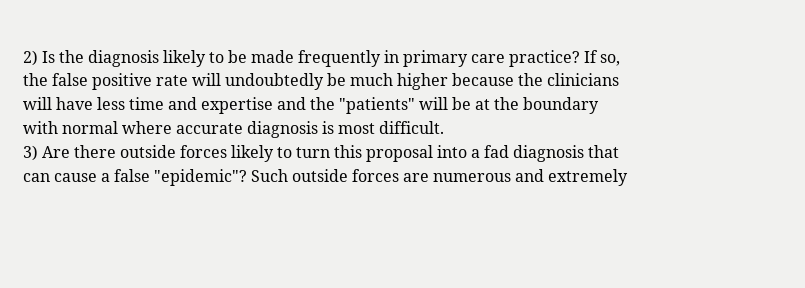2) Is the diagnosis likely to be made frequently in primary care practice? If so, the false positive rate will undoubtedly be much higher because the clinicians will have less time and expertise and the "patients" will be at the boundary with normal where accurate diagnosis is most difficult.
3) Are there outside forces likely to turn this proposal into a fad diagnosis that can cause a false "epidemic"? Such outside forces are numerous and extremely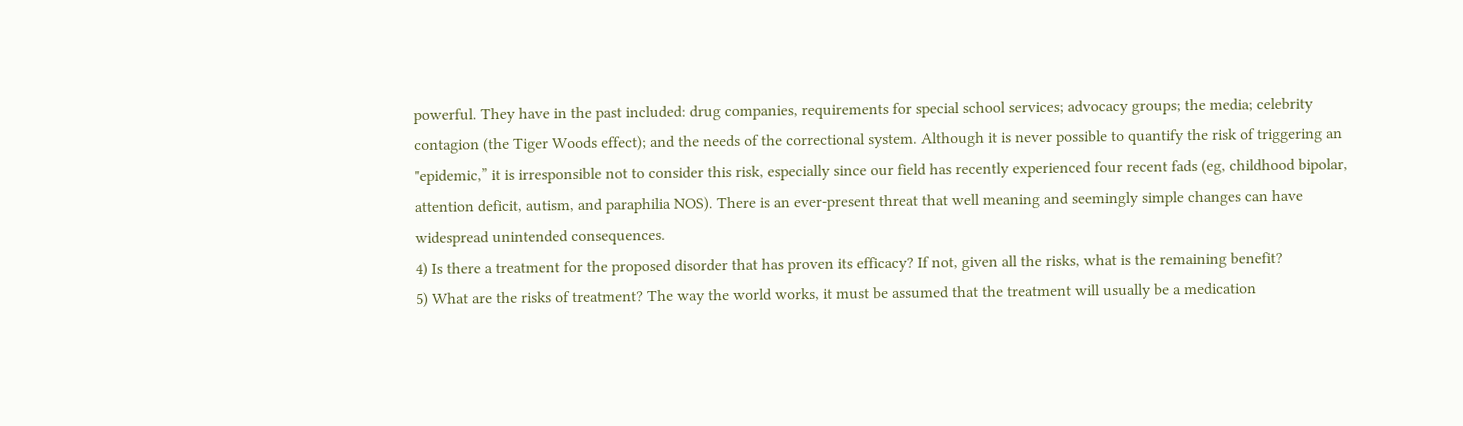powerful. They have in the past included: drug companies, requirements for special school services; advocacy groups; the media; celebrity contagion (the Tiger Woods effect); and the needs of the correctional system. Although it is never possible to quantify the risk of triggering an "epidemic,” it is irresponsible not to consider this risk, especially since our field has recently experienced four recent fads (eg, childhood bipolar, attention deficit, autism, and paraphilia NOS). There is an ever-present threat that well meaning and seemingly simple changes can have widespread unintended consequences.
4) Is there a treatment for the proposed disorder that has proven its efficacy? If not, given all the risks, what is the remaining benefit?
5) What are the risks of treatment? The way the world works, it must be assumed that the treatment will usually be a medication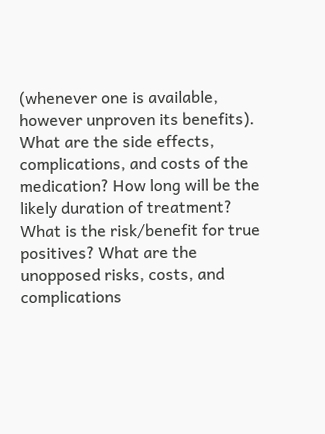(whenever one is available, however unproven its benefits). What are the side effects, complications, and costs of the medication? How long will be the likely duration of treatment? What is the risk/benefit for true positives? What are the unopposed risks, costs, and complications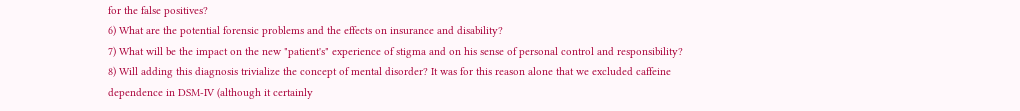for the false positives?
6) What are the potential forensic problems and the effects on insurance and disability?
7) What will be the impact on the new "patient's" experience of stigma and on his sense of personal control and responsibility?
8) Will adding this diagnosis trivialize the concept of mental disorder? It was for this reason alone that we excluded caffeine dependence in DSM-IV (although it certainly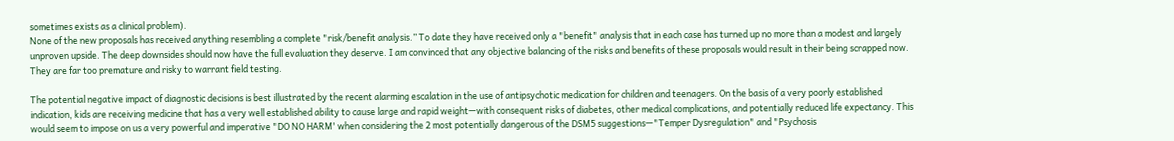sometimes exists as a clinical problem).
None of the new proposals has received anything resembling a complete "risk/benefit analysis.” To date they have received only a "benefit" analysis that in each case has turned up no more than a modest and largely unproven upside. The deep downsides should now have the full evaluation they deserve. I am convinced that any objective balancing of the risks and benefits of these proposals would result in their being scrapped now. They are far too premature and risky to warrant field testing.

The potential negative impact of diagnostic decisions is best illustrated by the recent alarming escalation in the use of antipsychotic medication for children and teenagers. On the basis of a very poorly established indication, kids are receiving medicine that has a very well established ability to cause large and rapid weight—with consequent risks of diabetes, other medical complications, and potentially reduced life expectancy. This would seem to impose on us a very powerful and imperative "DO NO HARM' when considering the 2 most potentially dangerous of the DSM5 suggestions—"Temper Dysregulation" and "Psychosis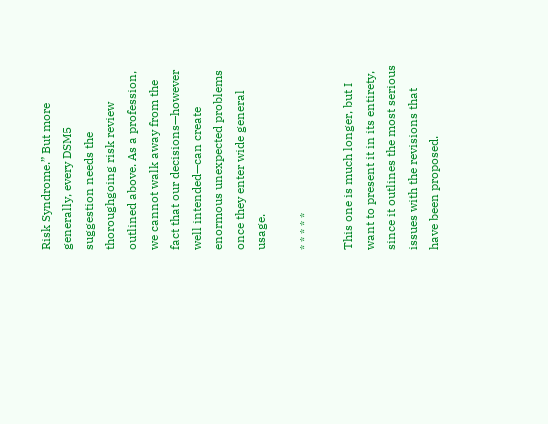Risk Syndrome.” But more generally, every DSM5 suggestion needs the thoroughgoing risk review outlined above. As a profession, we cannot walk away from the fact that our decisions—however well intended—can create enormous unexpected problems once they enter wide general usage.

* * * * *

This one is much longer, but I want to present it in its entirety, since it outlines the most serious issues with the revisions that have been proposed.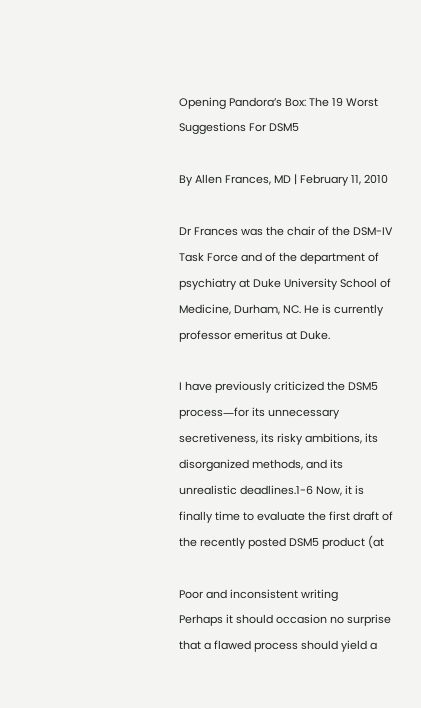Opening Pandora’s Box: The 19 Worst Suggestions For DSM5

By Allen Frances, MD | February 11, 2010

Dr Frances was the chair of the DSM-IV Task Force and of the department of psychiatry at Duke University School of Medicine, Durham, NC. He is currently professor emeritus at Duke.

I have previously criticized the DSM5 process―for its unnecessary secretiveness, its risky ambitions, its disorganized methods, and its unrealistic deadlines.1-6 Now, it is finally time to evaluate the first draft of the recently posted DSM5 product (at

Poor and inconsistent writing
Perhaps it should occasion no surprise that a flawed process should yield a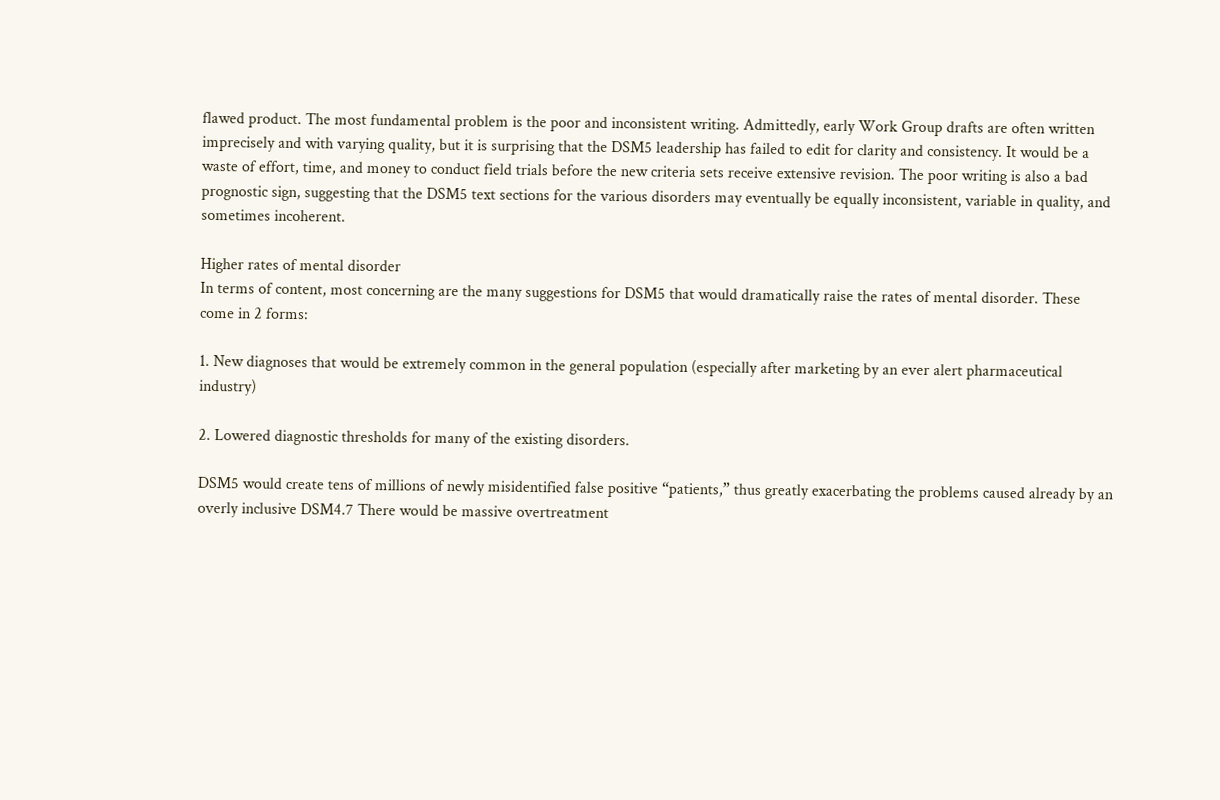flawed product. The most fundamental problem is the poor and inconsistent writing. Admittedly, early Work Group drafts are often written imprecisely and with varying quality, but it is surprising that the DSM5 leadership has failed to edit for clarity and consistency. It would be a waste of effort, time, and money to conduct field trials before the new criteria sets receive extensive revision. The poor writing is also a bad prognostic sign, suggesting that the DSM5 text sections for the various disorders may eventually be equally inconsistent, variable in quality, and sometimes incoherent.

Higher rates of mental disorder
In terms of content, most concerning are the many suggestions for DSM5 that would dramatically raise the rates of mental disorder. These come in 2 forms:

1. New diagnoses that would be extremely common in the general population (especially after marketing by an ever alert pharmaceutical industry)

2. Lowered diagnostic thresholds for many of the existing disorders.

DSM5 would create tens of millions of newly misidentified false positive “patients,” thus greatly exacerbating the problems caused already by an overly inclusive DSM4.7 There would be massive overtreatment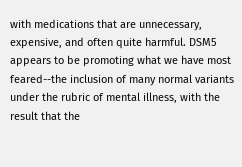with medications that are unnecessary, expensive, and often quite harmful. DSM5 appears to be promoting what we have most feared--the inclusion of many normal variants under the rubric of mental illness, with the result that the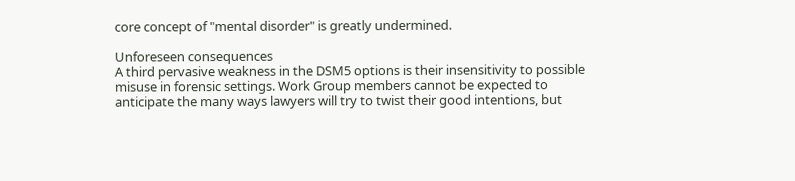core concept of "mental disorder" is greatly undermined.

Unforeseen consequences
A third pervasive weakness in the DSM5 options is their insensitivity to possible misuse in forensic settings. Work Group members cannot be expected to anticipate the many ways lawyers will try to twist their good intentions, but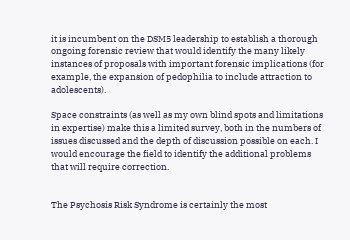it is incumbent on the DSM5 leadership to establish a thorough ongoing forensic review that would identify the many likely instances of proposals with important forensic implications (for example, the expansion of pedophilia to include attraction to adolescents).

Space constraints (as well as my own blind spots and limitations in expertise) make this a limited survey, both in the numbers of issues discussed and the depth of discussion possible on each. I would encourage the field to identify the additional problems that will require correction.


The Psychosis Risk Syndrome is certainly the most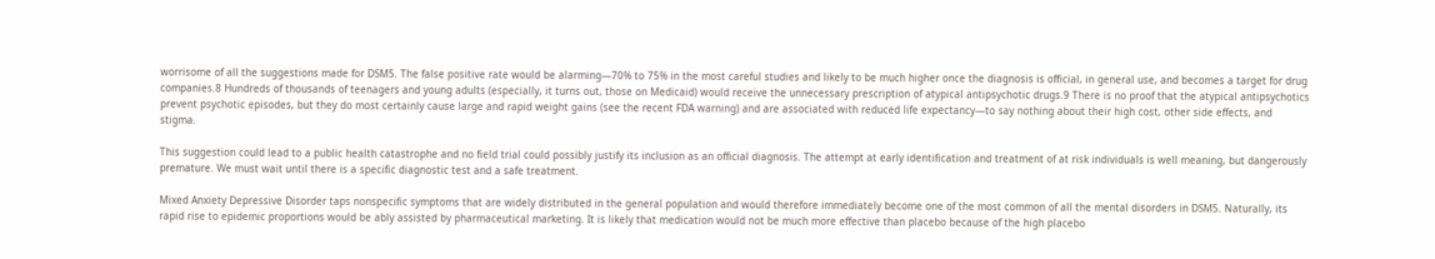worrisome of all the suggestions made for DSM5. The false positive rate would be alarming―70% to 75% in the most careful studies and likely to be much higher once the diagnosis is official, in general use, and becomes a target for drug companies.8 Hundreds of thousands of teenagers and young adults (especially, it turns out, those on Medicaid) would receive the unnecessary prescription of atypical antipsychotic drugs.9 There is no proof that the atypical antipsychotics prevent psychotic episodes, but they do most certainly cause large and rapid weight gains (see the recent FDA warning) and are associated with reduced life expectancy―to say nothing about their high cost, other side effects, and stigma.

This suggestion could lead to a public health catastrophe and no field trial could possibly justify its inclusion as an official diagnosis. The attempt at early identification and treatment of at risk individuals is well meaning, but dangerously premature. We must wait until there is a specific diagnostic test and a safe treatment.

Mixed Anxiety Depressive Disorder taps nonspecific symptoms that are widely distributed in the general population and would therefore immediately become one of the most common of all the mental disorders in DSM5. Naturally, its rapid rise to epidemic proportions would be ably assisted by pharmaceutical marketing. It is likely that medication would not be much more effective than placebo because of the high placebo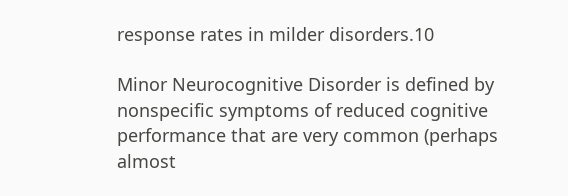response rates in milder disorders.10

Minor Neurocognitive Disorder is defined by nonspecific symptoms of reduced cognitive performance that are very common (perhaps almost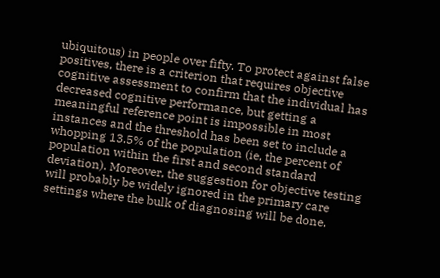ubiquitous) in people over fifty. To protect against false positives, there is a criterion that requires objective cognitive assessment to confirm that the individual has decreased cognitive performance, but getting a meaningful reference point is impossible in most instances and the threshold has been set to include a whopping 13.5% of the population (ie, the percent of population within the first and second standard deviation). Moreover, the suggestion for objective testing will probably be widely ignored in the primary care settings where the bulk of diagnosing will be done.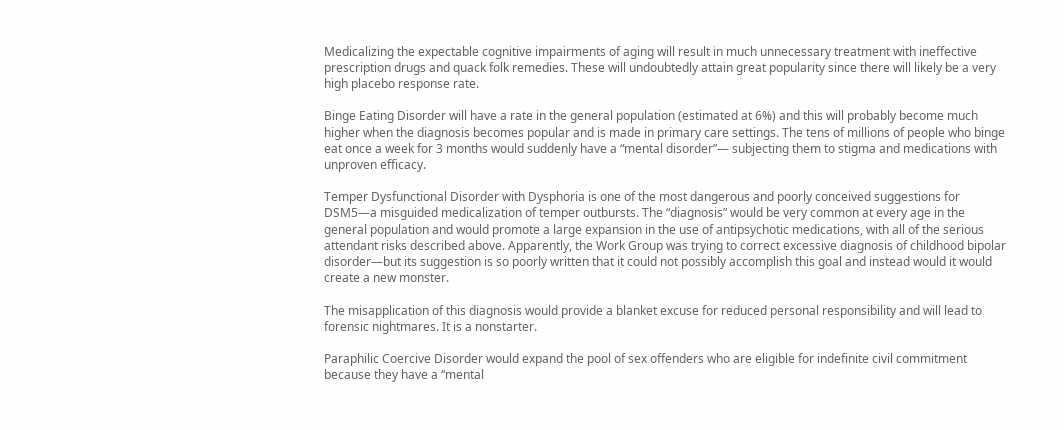Medicalizing the expectable cognitive impairments of aging will result in much unnecessary treatment with ineffective prescription drugs and quack folk remedies. These will undoubtedly attain great popularity since there will likely be a very high placebo response rate.

Binge Eating Disorder will have a rate in the general population (estimated at 6%) and this will probably become much higher when the diagnosis becomes popular and is made in primary care settings. The tens of millions of people who binge eat once a week for 3 months would suddenly have a “mental disorder”― subjecting them to stigma and medications with unproven efficacy.

Temper Dysfunctional Disorder with Dysphoria is one of the most dangerous and poorly conceived suggestions for DSM5―a misguided medicalization of temper outbursts. The “diagnosis” would be very common at every age in the general population and would promote a large expansion in the use of antipsychotic medications, with all of the serious attendant risks described above. Apparently, the Work Group was trying to correct excessive diagnosis of childhood bipolar disorder―but its suggestion is so poorly written that it could not possibly accomplish this goal and instead would it would create a new monster.

The misapplication of this diagnosis would provide a blanket excuse for reduced personal responsibility and will lead to forensic nightmares. It is a nonstarter.

Paraphilic Coercive Disorder would expand the pool of sex offenders who are eligible for indefinite civil commitment because they have a “mental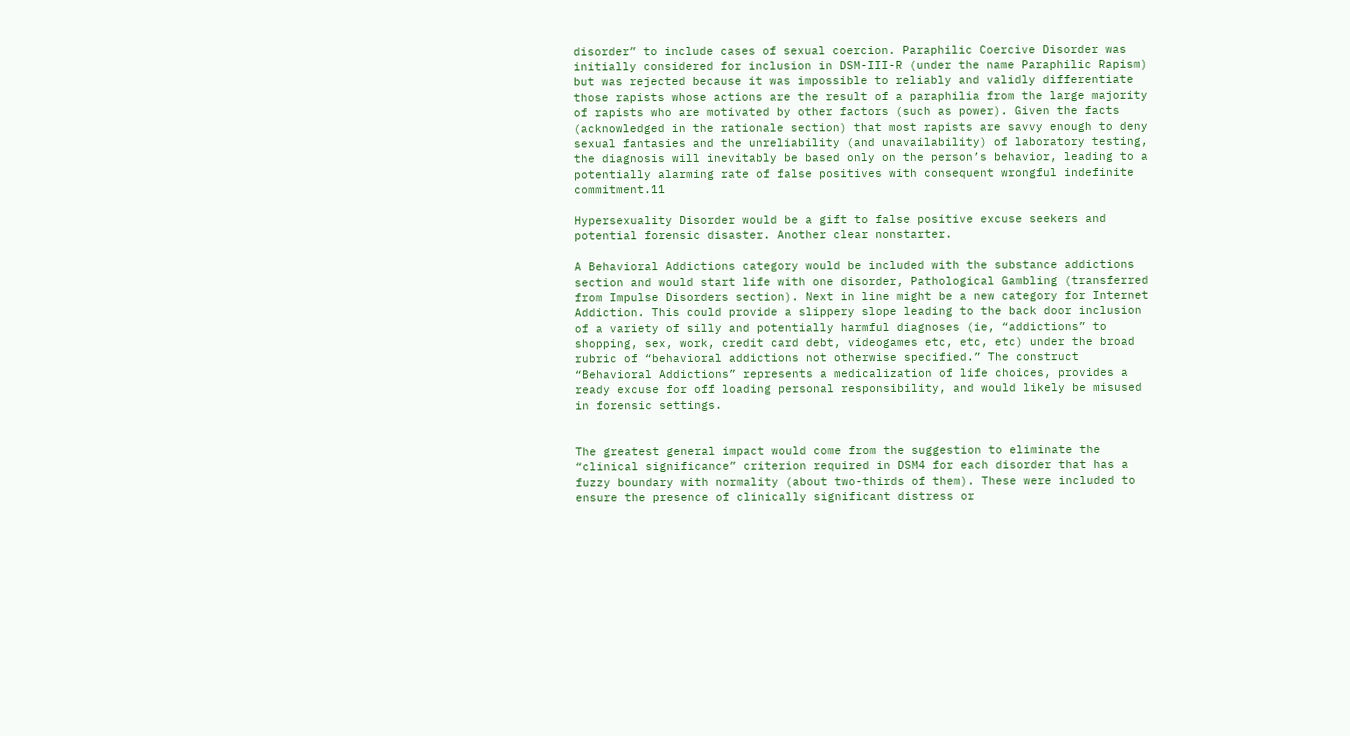disorder” to include cases of sexual coercion. Paraphilic Coercive Disorder was initially considered for inclusion in DSM-III-R (under the name Paraphilic Rapism) but was rejected because it was impossible to reliably and validly differentiate those rapists whose actions are the result of a paraphilia from the large majority of rapists who are motivated by other factors (such as power). Given the facts (acknowledged in the rationale section) that most rapists are savvy enough to deny sexual fantasies and the unreliability (and unavailability) of laboratory testing, the diagnosis will inevitably be based only on the person’s behavior, leading to a potentially alarming rate of false positives with consequent wrongful indefinite commitment.11

Hypersexuality Disorder would be a gift to false positive excuse seekers and potential forensic disaster. Another clear nonstarter.

A Behavioral Addictions category would be included with the substance addictions section and would start life with one disorder, Pathological Gambling (transferred from Impulse Disorders section). Next in line might be a new category for Internet Addiction. This could provide a slippery slope leading to the back door inclusion of a variety of silly and potentially harmful diagnoses (ie, “addictions” to shopping, sex, work, credit card debt, videogames etc, etc, etc) under the broad rubric of “behavioral addictions not otherwise specified.” The construct “Behavioral Addictions” represents a medicalization of life choices, provides a ready excuse for off loading personal responsibility, and would likely be misused in forensic settings.


The greatest general impact would come from the suggestion to eliminate the “clinical significance” criterion required in DSM4 for each disorder that has a fuzzy boundary with normality (about two-thirds of them). These were included to ensure the presence of clinically significant distress or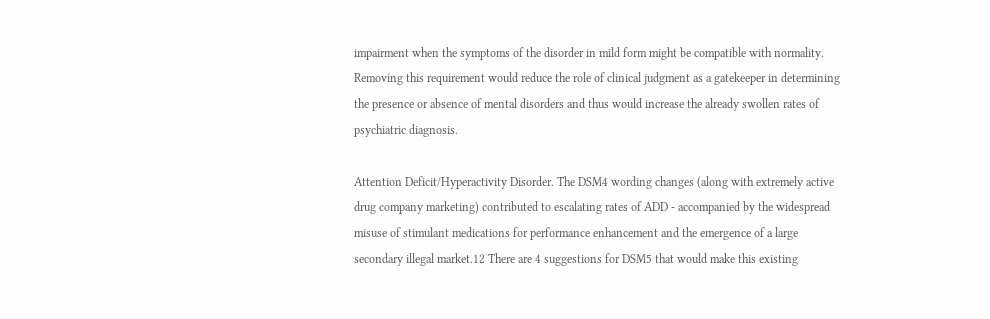impairment when the symptoms of the disorder in mild form might be compatible with normality. Removing this requirement would reduce the role of clinical judgment as a gatekeeper in determining the presence or absence of mental disorders and thus would increase the already swollen rates of psychiatric diagnosis.

Attention Deficit/Hyperactivity Disorder. The DSM4 wording changes (along with extremely active drug company marketing) contributed to escalating rates of ADD - accompanied by the widespread misuse of stimulant medications for performance enhancement and the emergence of a large secondary illegal market.12 There are 4 suggestions for DSM5 that would make this existing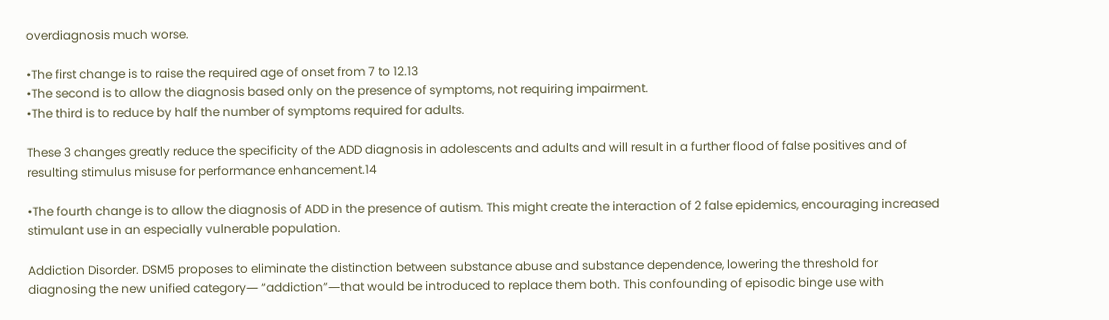overdiagnosis much worse.

•The first change is to raise the required age of onset from 7 to 12.13
•The second is to allow the diagnosis based only on the presence of symptoms, not requiring impairment.
•The third is to reduce by half the number of symptoms required for adults.

These 3 changes greatly reduce the specificity of the ADD diagnosis in adolescents and adults and will result in a further flood of false positives and of resulting stimulus misuse for performance enhancement.14

•The fourth change is to allow the diagnosis of ADD in the presence of autism. This might create the interaction of 2 false epidemics, encouraging increased stimulant use in an especially vulnerable population.

Addiction Disorder. DSM5 proposes to eliminate the distinction between substance abuse and substance dependence, lowering the threshold for diagnosing the new unified category― “addiction”―that would be introduced to replace them both. This confounding of episodic binge use with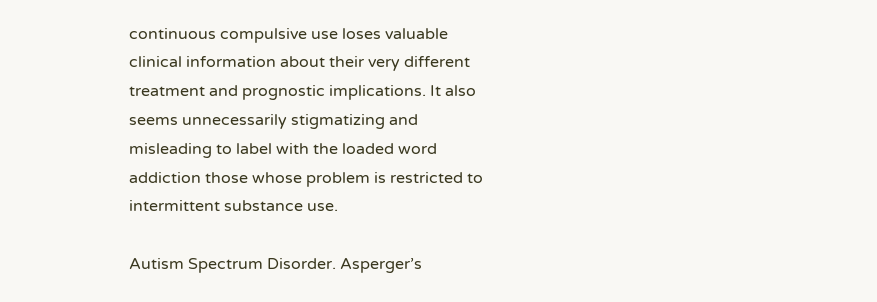continuous compulsive use loses valuable clinical information about their very different treatment and prognostic implications. It also seems unnecessarily stigmatizing and misleading to label with the loaded word addiction those whose problem is restricted to intermittent substance use.

Autism Spectrum Disorder. Asperger’s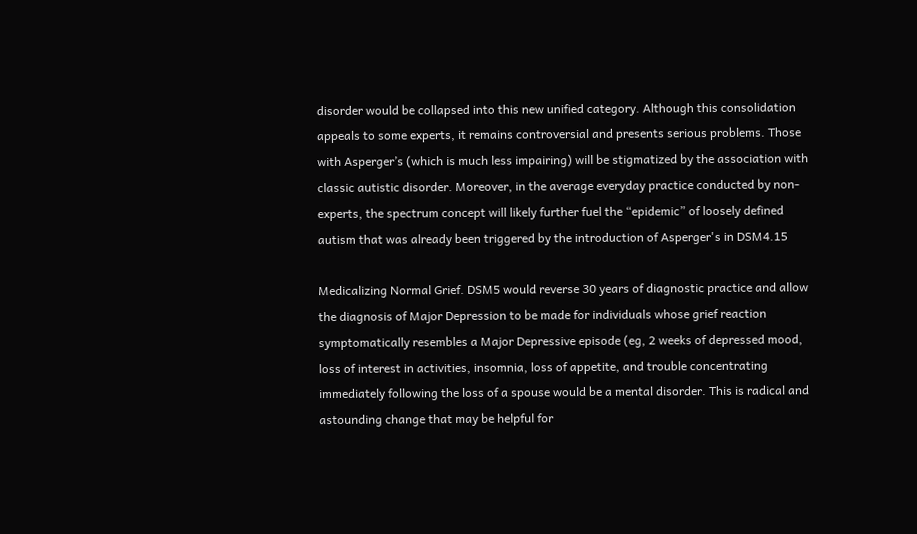disorder would be collapsed into this new unified category. Although this consolidation appeals to some experts, it remains controversial and presents serious problems. Those with Asperger’s (which is much less impairing) will be stigmatized by the association with classic autistic disorder. Moreover, in the average everyday practice conducted by non-experts, the spectrum concept will likely further fuel the “epidemic” of loosely defined autism that was already been triggered by the introduction of Asperger's in DSM4.15

Medicalizing Normal Grief. DSM5 would reverse 30 years of diagnostic practice and allow the diagnosis of Major Depression to be made for individuals whose grief reaction symptomatically resembles a Major Depressive episode (eg, 2 weeks of depressed mood, loss of interest in activities, insomnia, loss of appetite, and trouble concentrating immediately following the loss of a spouse would be a mental disorder. This is radical and astounding change that may be helpful for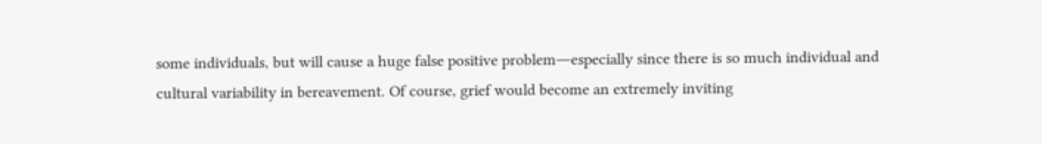some individuals, but will cause a huge false positive problem―especially since there is so much individual and cultural variability in bereavement. Of course, grief would become an extremely inviting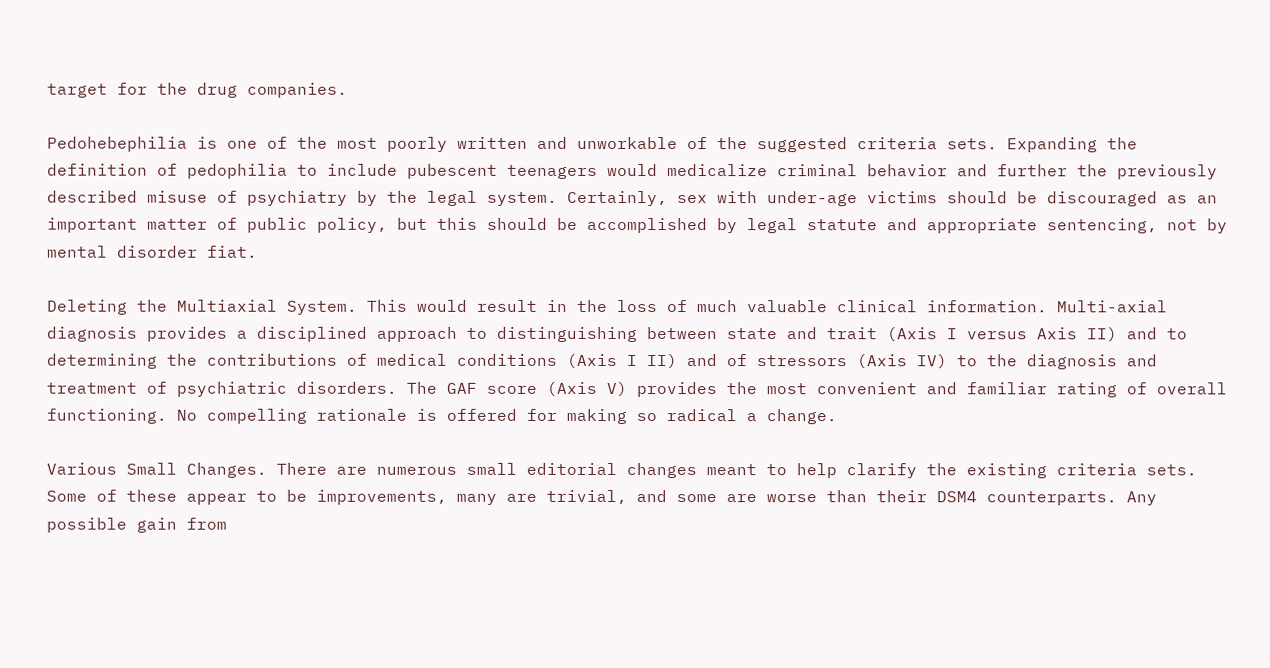target for the drug companies.

Pedohebephilia is one of the most poorly written and unworkable of the suggested criteria sets. Expanding the definition of pedophilia to include pubescent teenagers would medicalize criminal behavior and further the previously described misuse of psychiatry by the legal system. Certainly, sex with under-age victims should be discouraged as an important matter of public policy, but this should be accomplished by legal statute and appropriate sentencing, not by mental disorder fiat.

Deleting the Multiaxial System. This would result in the loss of much valuable clinical information. Multi-axial diagnosis provides a disciplined approach to distinguishing between state and trait (Axis I versus Axis II) and to determining the contributions of medical conditions (Axis I II) and of stressors (Axis IV) to the diagnosis and treatment of psychiatric disorders. The GAF score (Axis V) provides the most convenient and familiar rating of overall functioning. No compelling rationale is offered for making so radical a change.

Various Small Changes. There are numerous small editorial changes meant to help clarify the existing criteria sets. Some of these appear to be improvements, many are trivial, and some are worse than their DSM4 counterparts. Any possible gain from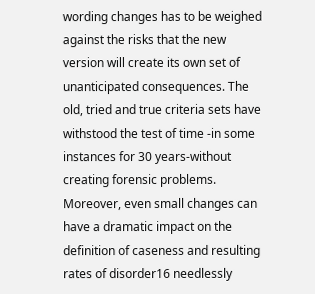wording changes has to be weighed against the risks that the new version will create its own set of unanticipated consequences. The old, tried and true criteria sets have withstood the test of time -in some instances for 30 years-without creating forensic problems. Moreover, even small changes can have a dramatic impact on the definition of caseness and resulting rates of disorder16 needlessly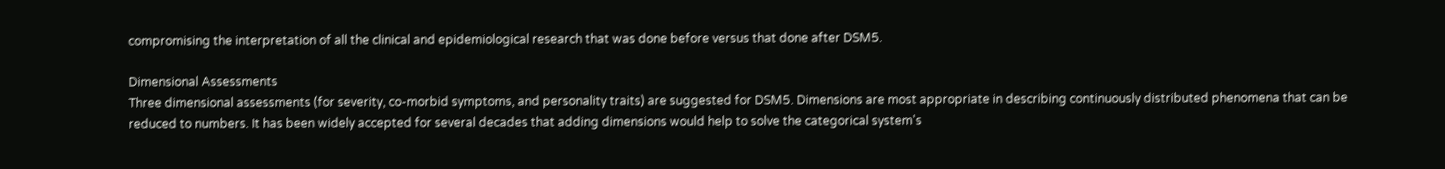compromising the interpretation of all the clinical and epidemiological research that was done before versus that done after DSM5.

Dimensional Assessments
Three dimensional assessments (for severity, co-morbid symptoms, and personality traits) are suggested for DSM5. Dimensions are most appropriate in describing continuously distributed phenomena that can be reduced to numbers. It has been widely accepted for several decades that adding dimensions would help to solve the categorical system's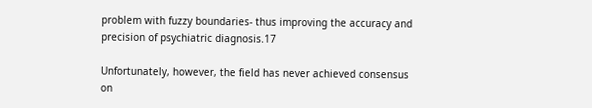problem with fuzzy boundaries- thus improving the accuracy and precision of psychiatric diagnosis.17

Unfortunately, however, the field has never achieved consensus on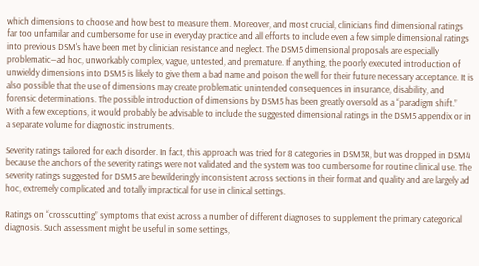which dimensions to choose and how best to measure them. Moreover, and most crucial, clinicians find dimensional ratings far too unfamilar and cumbersome for use in everyday practice and all efforts to include even a few simple dimensional ratings into previous DSM's have been met by clinician resistance and neglect. The DSM5 dimensional proposals are especially problematic―ad hoc, unworkably complex, vague, untested, and premature. If anything, the poorly executed introduction of unwieldy dimensions into DSM5 is likely to give them a bad name and poison the well for their future necessary acceptance. It is also possible that the use of dimensions may create problematic unintended consequences in insurance, disability, and forensic determinations. The possible introduction of dimensions by DSM5 has been greatly oversold as a “paradigm shift.” With a few exceptions, it would probably be advisable to include the suggested dimensional ratings in the DSM5 appendix or in a separate volume for diagnostic instruments.

Severity ratings tailored for each disorder. In fact, this approach was tried for 8 categories in DSM3R, but was dropped in DSM4 because the anchors of the severity ratings were not validated and the system was too cumbersome for routine clinical use. The severity ratings suggested for DSM5 are bewilderingly inconsistent across sections in their format and quality and are largely ad hoc, extremely complicated and totally impractical for use in clinical settings.

Ratings on “crosscutting” symptoms that exist across a number of different diagnoses to supplement the primary categorical diagnosis. Such assessment might be useful in some settings,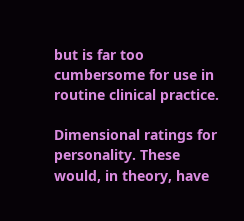but is far too cumbersome for use in routine clinical practice.

Dimensional ratings for personality. These would, in theory, have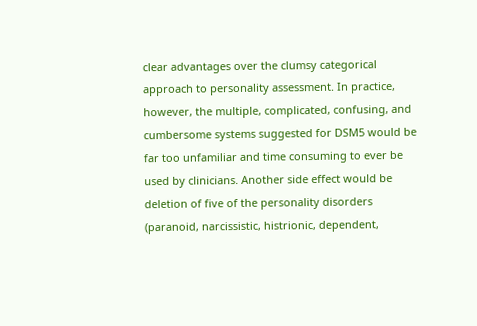clear advantages over the clumsy categorical approach to personality assessment. In practice, however, the multiple, complicated, confusing, and cumbersome systems suggested for DSM5 would be far too unfamiliar and time consuming to ever be used by clinicians. Another side effect would be deletion of five of the personality disorders (paranoid, narcissistic, histrionic, dependent,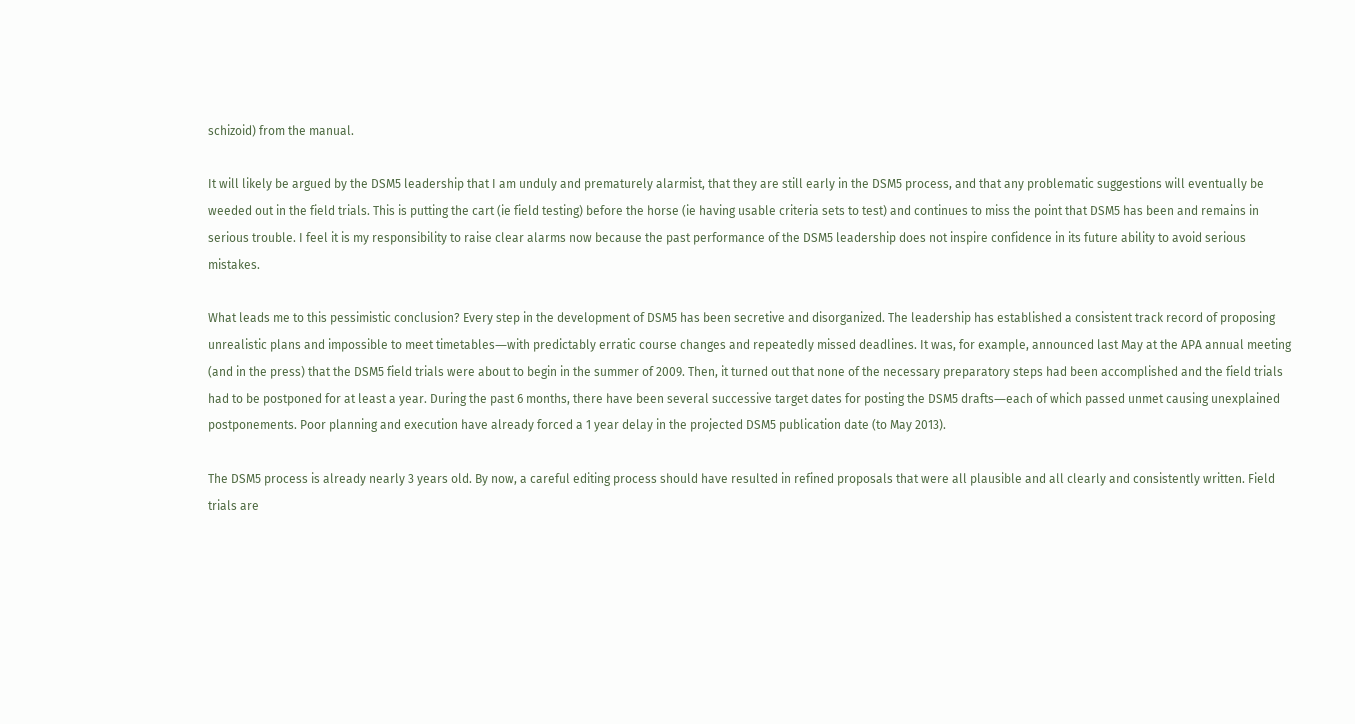schizoid) from the manual.

It will likely be argued by the DSM5 leadership that I am unduly and prematurely alarmist, that they are still early in the DSM5 process, and that any problematic suggestions will eventually be weeded out in the field trials. This is putting the cart (ie field testing) before the horse (ie having usable criteria sets to test) and continues to miss the point that DSM5 has been and remains in serious trouble. I feel it is my responsibility to raise clear alarms now because the past performance of the DSM5 leadership does not inspire confidence in its future ability to avoid serious mistakes.

What leads me to this pessimistic conclusion? Every step in the development of DSM5 has been secretive and disorganized. The leadership has established a consistent track record of proposing unrealistic plans and impossible to meet timetables―with predictably erratic course changes and repeatedly missed deadlines. It was, for example, announced last May at the APA annual meeting (and in the press) that the DSM5 field trials were about to begin in the summer of 2009. Then, it turned out that none of the necessary preparatory steps had been accomplished and the field trials had to be postponed for at least a year. During the past 6 months, there have been several successive target dates for posting the DSM5 drafts―each of which passed unmet causing unexplained postponements. Poor planning and execution have already forced a 1 year delay in the projected DSM5 publication date (to May 2013).

The DSM5 process is already nearly 3 years old. By now, a careful editing process should have resulted in refined proposals that were all plausible and all clearly and consistently written. Field trials are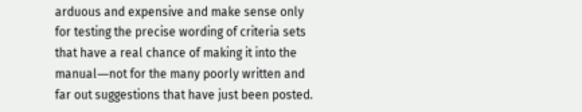arduous and expensive and make sense only for testing the precise wording of criteria sets that have a real chance of making it into the manual―not for the many poorly written and far out suggestions that have just been posted.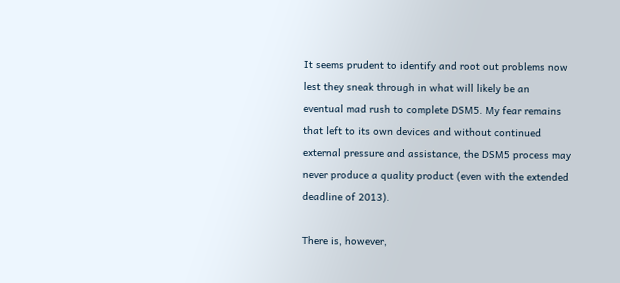It seems prudent to identify and root out problems now lest they sneak through in what will likely be an eventual mad rush to complete DSM5. My fear remains that left to its own devices and without continued external pressure and assistance, the DSM5 process may never produce a quality product (even with the extended deadline of 2013).

There is, however,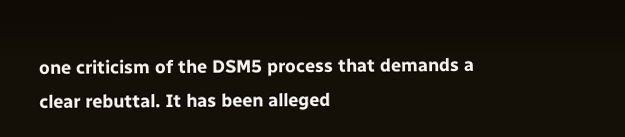one criticism of the DSM5 process that demands a clear rebuttal. It has been alleged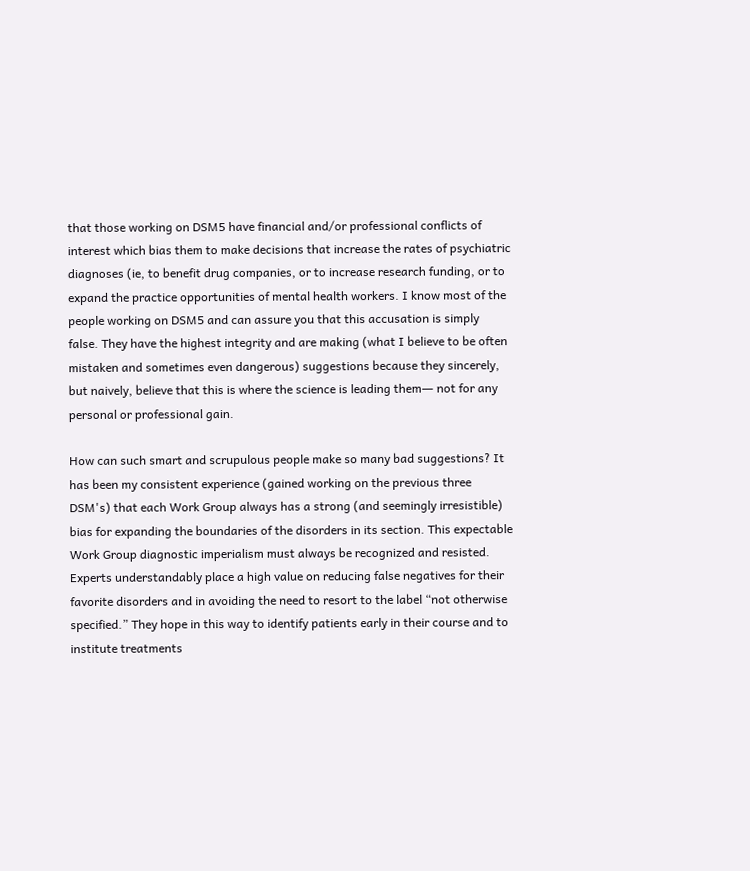that those working on DSM5 have financial and/or professional conflicts of interest which bias them to make decisions that increase the rates of psychiatric diagnoses (ie, to benefit drug companies, or to increase research funding, or to expand the practice opportunities of mental health workers. I know most of the people working on DSM5 and can assure you that this accusation is simply false. They have the highest integrity and are making (what I believe to be often mistaken and sometimes even dangerous) suggestions because they sincerely, but naively, believe that this is where the science is leading them― not for any personal or professional gain.

How can such smart and scrupulous people make so many bad suggestions? It has been my consistent experience (gained working on the previous three DSM's) that each Work Group always has a strong (and seemingly irresistible) bias for expanding the boundaries of the disorders in its section. This expectable Work Group diagnostic imperialism must always be recognized and resisted. Experts understandably place a high value on reducing false negatives for their favorite disorders and in avoiding the need to resort to the label “not otherwise specified.” They hope in this way to identify patients early in their course and to institute treatments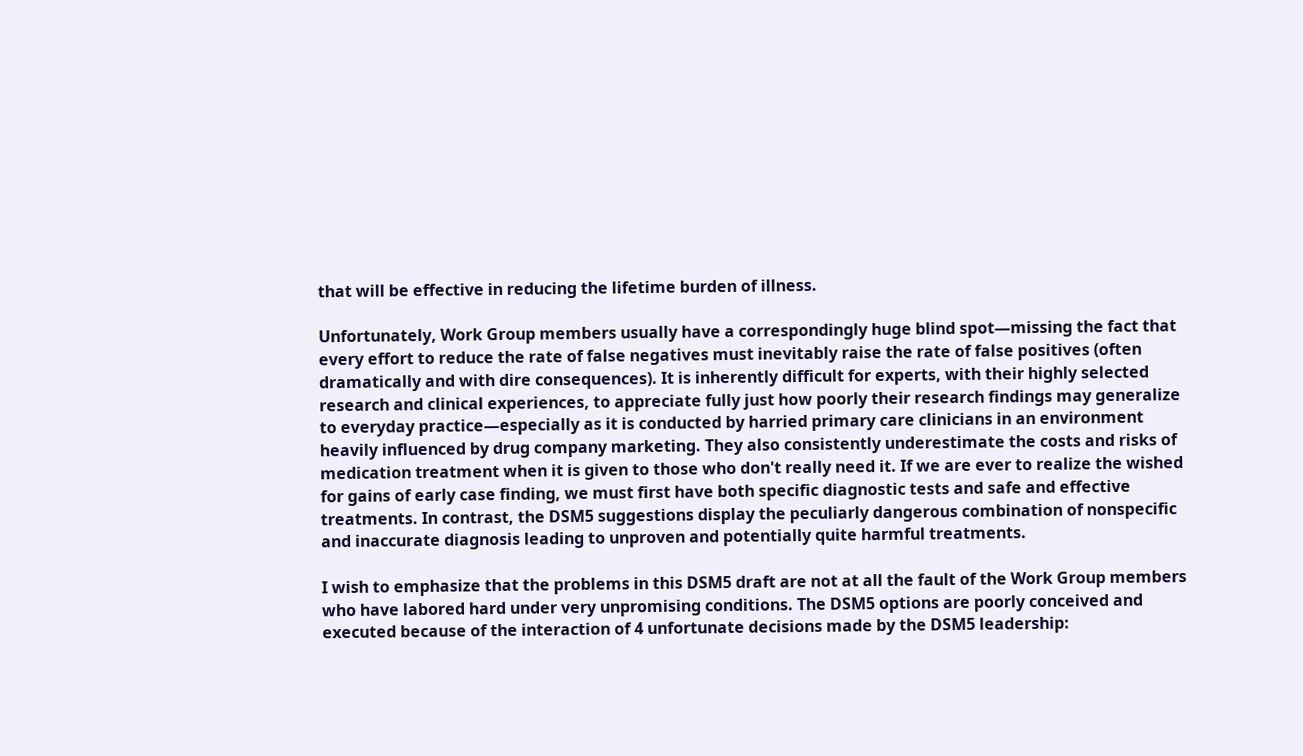that will be effective in reducing the lifetime burden of illness.

Unfortunately, Work Group members usually have a correspondingly huge blind spot―missing the fact that every effort to reduce the rate of false negatives must inevitably raise the rate of false positives (often dramatically and with dire consequences). It is inherently difficult for experts, with their highly selected research and clinical experiences, to appreciate fully just how poorly their research findings may generalize to everyday practice―especially as it is conducted by harried primary care clinicians in an environment heavily influenced by drug company marketing. They also consistently underestimate the costs and risks of medication treatment when it is given to those who don't really need it. If we are ever to realize the wished for gains of early case finding, we must first have both specific diagnostic tests and safe and effective treatments. In contrast, the DSM5 suggestions display the peculiarly dangerous combination of nonspecific and inaccurate diagnosis leading to unproven and potentially quite harmful treatments.

I wish to emphasize that the problems in this DSM5 draft are not at all the fault of the Work Group members who have labored hard under very unpromising conditions. The DSM5 options are poorly conceived and executed because of the interaction of 4 unfortunate decisions made by the DSM5 leadership: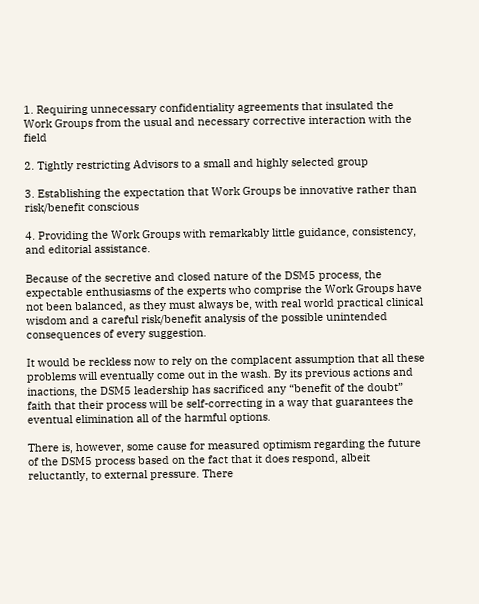1. Requiring unnecessary confidentiality agreements that insulated the Work Groups from the usual and necessary corrective interaction with the field

2. Tightly restricting Advisors to a small and highly selected group

3. Establishing the expectation that Work Groups be innovative rather than risk/benefit conscious

4. Providing the Work Groups with remarkably little guidance, consistency, and editorial assistance.

Because of the secretive and closed nature of the DSM5 process, the expectable enthusiasms of the experts who comprise the Work Groups have not been balanced, as they must always be, with real world practical clinical wisdom and a careful risk/benefit analysis of the possible unintended consequences of every suggestion.

It would be reckless now to rely on the complacent assumption that all these problems will eventually come out in the wash. By its previous actions and inactions, the DSM5 leadership has sacrificed any “benefit of the doubt” faith that their process will be self-correcting in a way that guarantees the eventual elimination all of the harmful options.

There is, however, some cause for measured optimism regarding the future of the DSM5 process based on the fact that it does respond, albeit reluctantly, to external pressure. There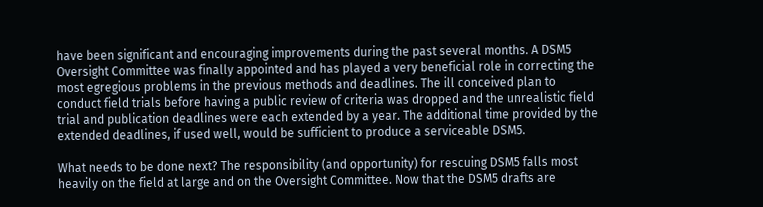have been significant and encouraging improvements during the past several months. A DSM5 Oversight Committee was finally appointed and has played a very beneficial role in correcting the most egregious problems in the previous methods and deadlines. The ill conceived plan to conduct field trials before having a public review of criteria was dropped and the unrealistic field trial and publication deadlines were each extended by a year. The additional time provided by the extended deadlines, if used well, would be sufficient to produce a serviceable DSM5.

What needs to be done next? The responsibility (and opportunity) for rescuing DSM5 falls most heavily on the field at large and on the Oversight Committee. Now that the DSM5 drafts are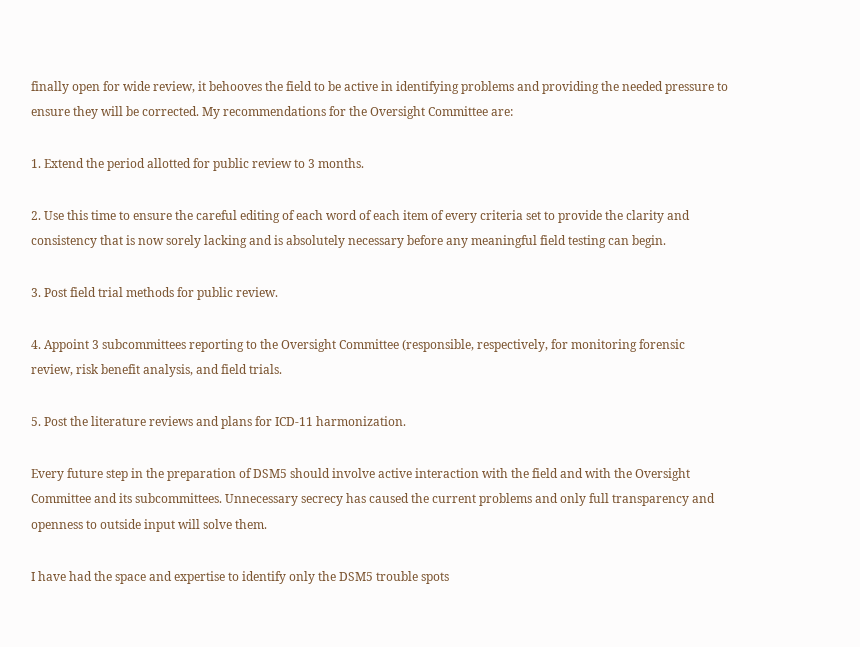finally open for wide review, it behooves the field to be active in identifying problems and providing the needed pressure to ensure they will be corrected. My recommendations for the Oversight Committee are:

1. Extend the period allotted for public review to 3 months.

2. Use this time to ensure the careful editing of each word of each item of every criteria set to provide the clarity and consistency that is now sorely lacking and is absolutely necessary before any meaningful field testing can begin.

3. Post field trial methods for public review.

4. Appoint 3 subcommittees reporting to the Oversight Committee (responsible, respectively, for monitoring forensic review, risk benefit analysis, and field trials.

5. Post the literature reviews and plans for ICD-11 harmonization.

Every future step in the preparation of DSM5 should involve active interaction with the field and with the Oversight Committee and its subcommittees. Unnecessary secrecy has caused the current problems and only full transparency and openness to outside input will solve them.

I have had the space and expertise to identify only the DSM5 trouble spots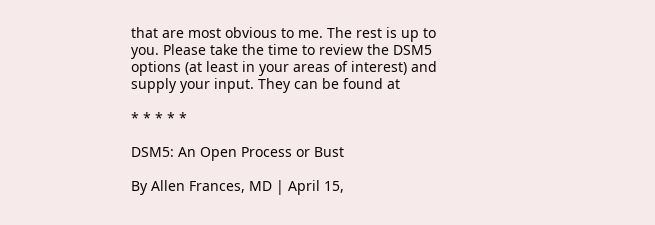that are most obvious to me. The rest is up to you. Please take the time to review the DSM5 options (at least in your areas of interest) and supply your input. They can be found at

* * * * *

DSM5: An Open Process or Bust

By Allen Frances, MD | April 15,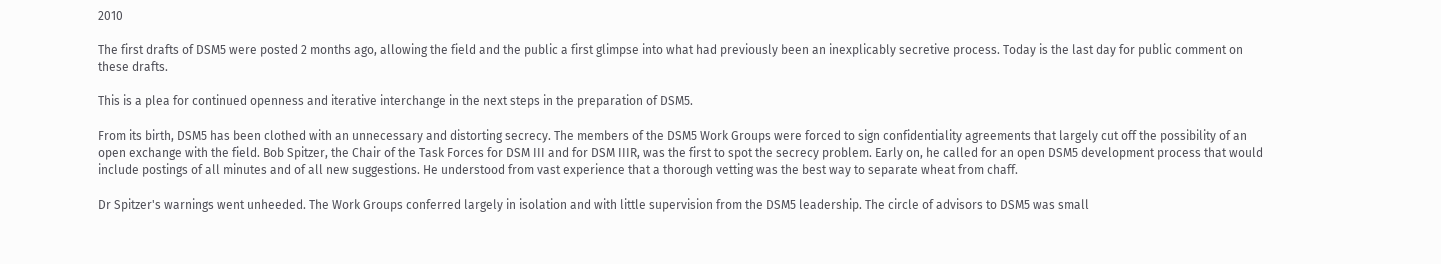2010

The first drafts of DSM5 were posted 2 months ago, allowing the field and the public a first glimpse into what had previously been an inexplicably secretive process. Today is the last day for public comment on these drafts.

This is a plea for continued openness and iterative interchange in the next steps in the preparation of DSM5.

From its birth, DSM5 has been clothed with an unnecessary and distorting secrecy. The members of the DSM5 Work Groups were forced to sign confidentiality agreements that largely cut off the possibility of an open exchange with the field. Bob Spitzer, the Chair of the Task Forces for DSM III and for DSM IIIR, was the first to spot the secrecy problem. Early on, he called for an open DSM5 development process that would include postings of all minutes and of all new suggestions. He understood from vast experience that a thorough vetting was the best way to separate wheat from chaff.

Dr Spitzer's warnings went unheeded. The Work Groups conferred largely in isolation and with little supervision from the DSM5 leadership. The circle of advisors to DSM5 was small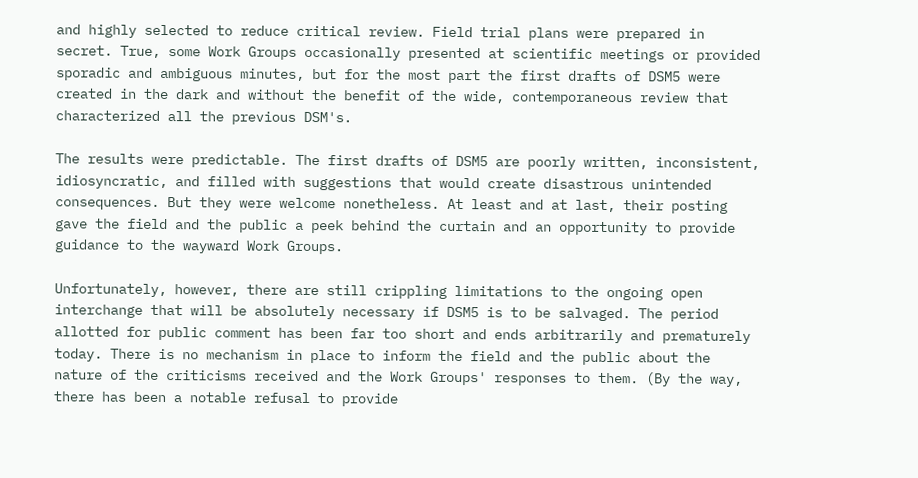and highly selected to reduce critical review. Field trial plans were prepared in secret. True, some Work Groups occasionally presented at scientific meetings or provided sporadic and ambiguous minutes, but for the most part the first drafts of DSM5 were created in the dark and without the benefit of the wide, contemporaneous review that characterized all the previous DSM's.

The results were predictable. The first drafts of DSM5 are poorly written, inconsistent, idiosyncratic, and filled with suggestions that would create disastrous unintended consequences. But they were welcome nonetheless. At least and at last, their posting gave the field and the public a peek behind the curtain and an opportunity to provide guidance to the wayward Work Groups.

Unfortunately, however, there are still crippling limitations to the ongoing open interchange that will be absolutely necessary if DSM5 is to be salvaged. The period allotted for public comment has been far too short and ends arbitrarily and prematurely today. There is no mechanism in place to inform the field and the public about the nature of the criticisms received and the Work Groups' responses to them. (By the way, there has been a notable refusal to provide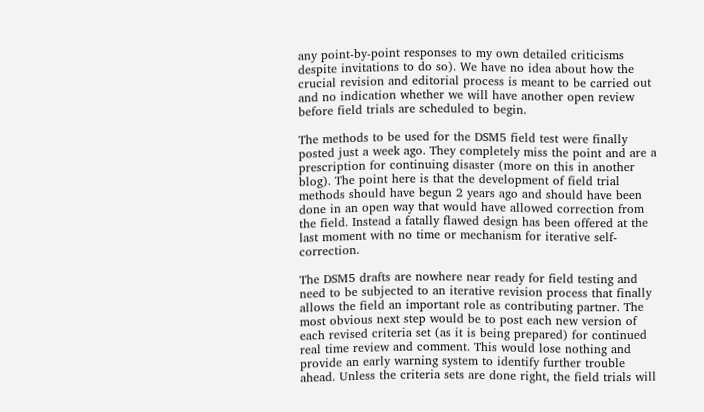any point-by-point responses to my own detailed criticisms despite invitations to do so). We have no idea about how the crucial revision and editorial process is meant to be carried out and no indication whether we will have another open review before field trials are scheduled to begin.

The methods to be used for the DSM5 field test were finally posted just a week ago. They completely miss the point and are a prescription for continuing disaster (more on this in another blog). The point here is that the development of field trial methods should have begun 2 years ago and should have been done in an open way that would have allowed correction from the field. Instead a fatally flawed design has been offered at the last moment with no time or mechanism for iterative self-correction.

The DSM5 drafts are nowhere near ready for field testing and need to be subjected to an iterative revision process that finally allows the field an important role as contributing partner. The most obvious next step would be to post each new version of each revised criteria set (as it is being prepared) for continued real time review and comment. This would lose nothing and provide an early warning system to identify further trouble ahead. Unless the criteria sets are done right, the field trials will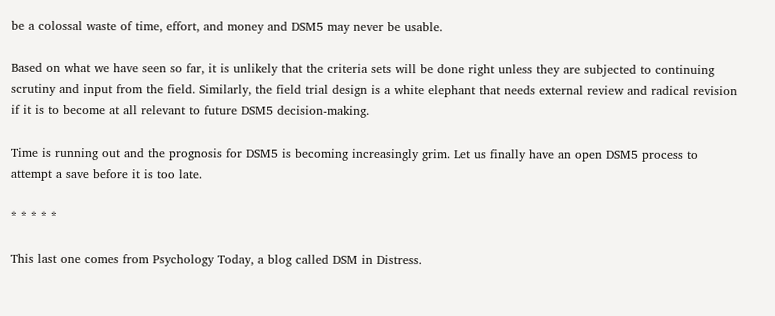be a colossal waste of time, effort, and money and DSM5 may never be usable.

Based on what we have seen so far, it is unlikely that the criteria sets will be done right unless they are subjected to continuing scrutiny and input from the field. Similarly, the field trial design is a white elephant that needs external review and radical revision if it is to become at all relevant to future DSM5 decision-making.

Time is running out and the prognosis for DSM5 is becoming increasingly grim. Let us finally have an open DSM5 process to attempt a save before it is too late.

* * * * *

This last one comes from Psychology Today, a blog called DSM in Distress.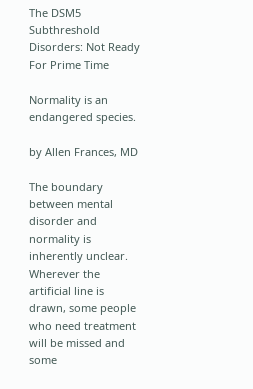The DSM5 Subthreshold Disorders: Not Ready For Prime Time

Normality is an endangered species.

by Allen Frances, MD

The boundary between mental disorder and normality is inherently unclear. Wherever the artificial line is drawn, some people who need treatment will be missed and some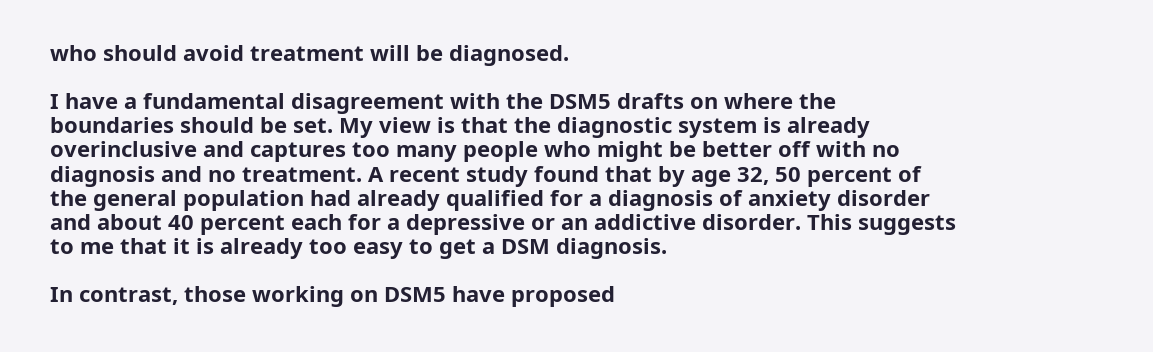who should avoid treatment will be diagnosed.

I have a fundamental disagreement with the DSM5 drafts on where the boundaries should be set. My view is that the diagnostic system is already overinclusive and captures too many people who might be better off with no diagnosis and no treatment. A recent study found that by age 32, 50 percent of the general population had already qualified for a diagnosis of anxiety disorder and about 40 percent each for a depressive or an addictive disorder. This suggests to me that it is already too easy to get a DSM diagnosis.

In contrast, those working on DSM5 have proposed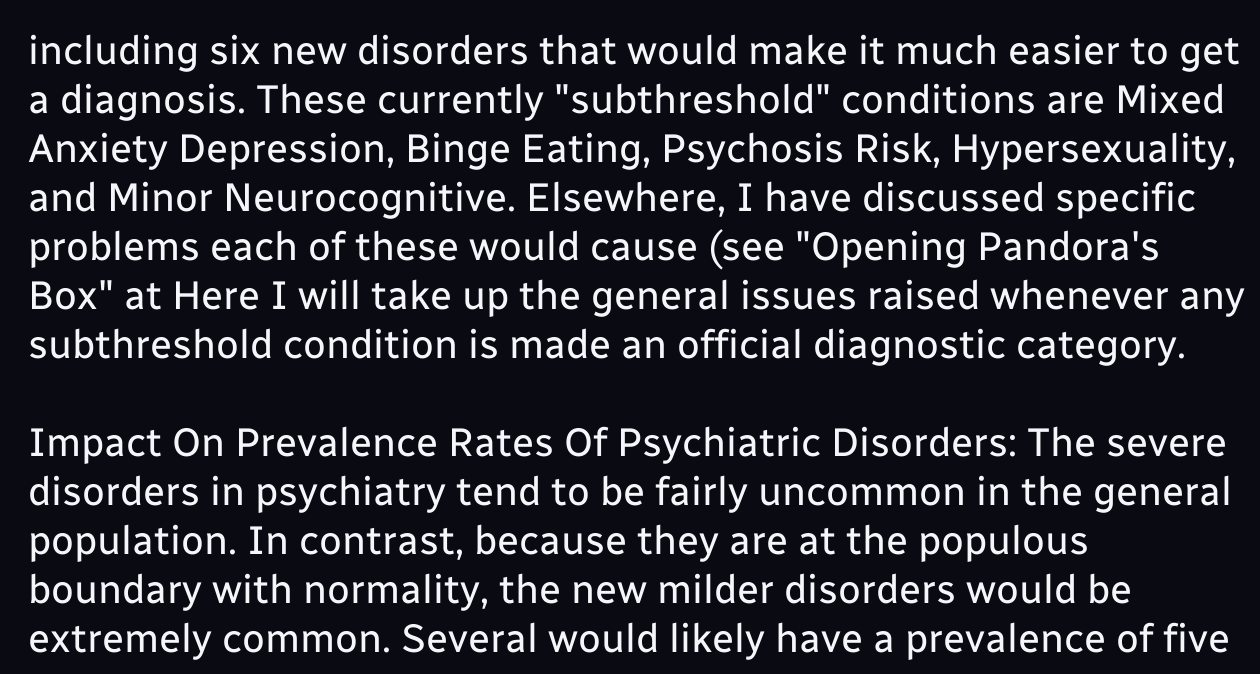including six new disorders that would make it much easier to get a diagnosis. These currently "subthreshold" conditions are Mixed Anxiety Depression, Binge Eating, Psychosis Risk, Hypersexuality, and Minor Neurocognitive. Elsewhere, I have discussed specific problems each of these would cause (see "Opening Pandora's Box" at Here I will take up the general issues raised whenever any subthreshold condition is made an official diagnostic category.

Impact On Prevalence Rates Of Psychiatric Disorders: The severe disorders in psychiatry tend to be fairly uncommon in the general population. In contrast, because they are at the populous boundary with normality, the new milder disorders would be extremely common. Several would likely have a prevalence of five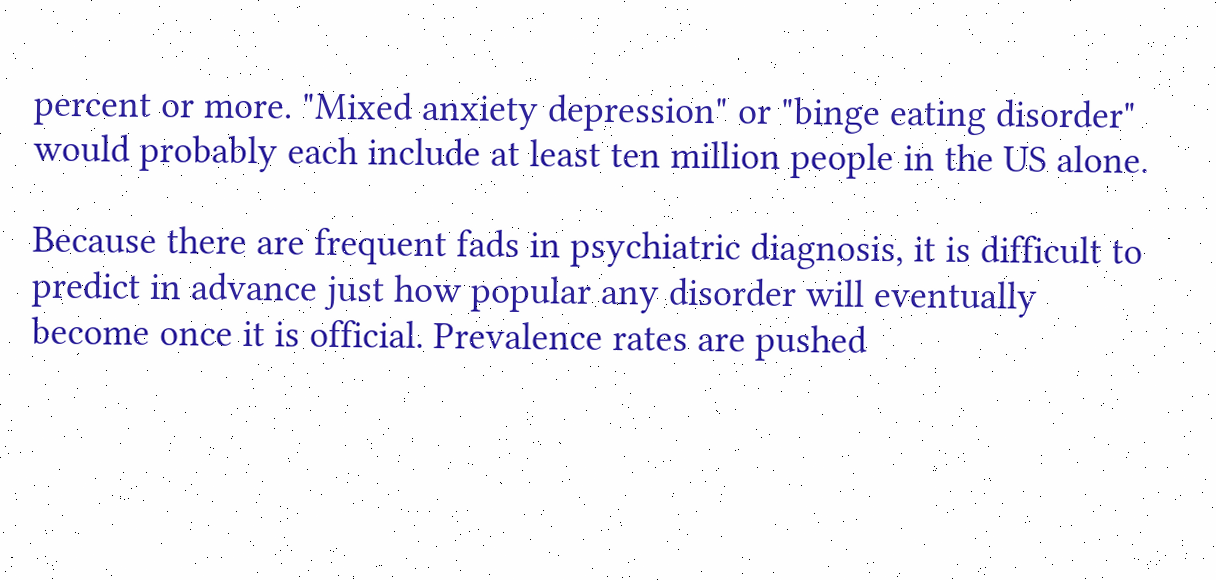percent or more. "Mixed anxiety depression" or "binge eating disorder" would probably each include at least ten million people in the US alone.

Because there are frequent fads in psychiatric diagnosis, it is difficult to predict in advance just how popular any disorder will eventually become once it is official. Prevalence rates are pushed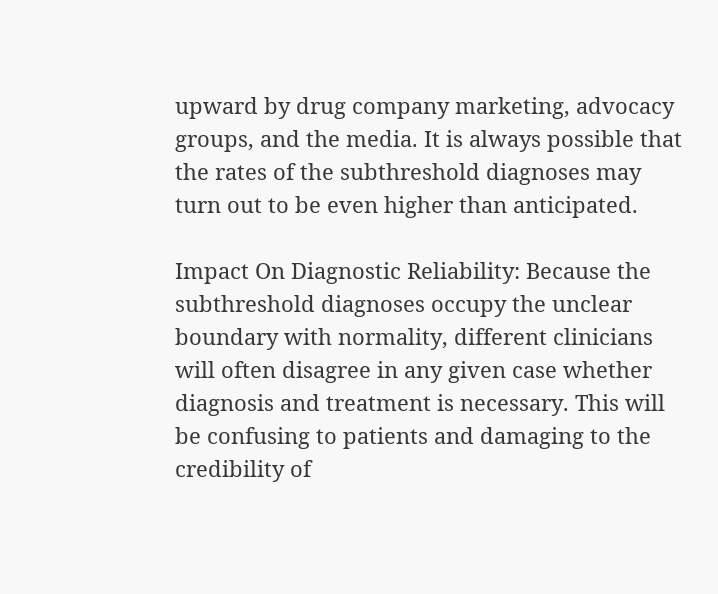upward by drug company marketing, advocacy groups, and the media. It is always possible that the rates of the subthreshold diagnoses may turn out to be even higher than anticipated.

Impact On Diagnostic Reliability: Because the subthreshold diagnoses occupy the unclear boundary with normality, different clinicians will often disagree in any given case whether diagnosis and treatment is necessary. This will be confusing to patients and damaging to the credibility of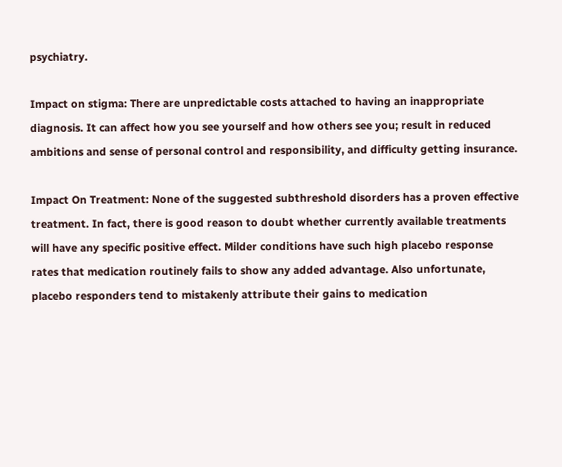psychiatry.

Impact on stigma: There are unpredictable costs attached to having an inappropriate diagnosis. It can affect how you see yourself and how others see you; result in reduced ambitions and sense of personal control and responsibility, and difficulty getting insurance.

Impact On Treatment: None of the suggested subthreshold disorders has a proven effective treatment. In fact, there is good reason to doubt whether currently available treatments will have any specific positive effect. Milder conditions have such high placebo response rates that medication routinely fails to show any added advantage. Also unfortunate, placebo responders tend to mistakenly attribute their gains to medication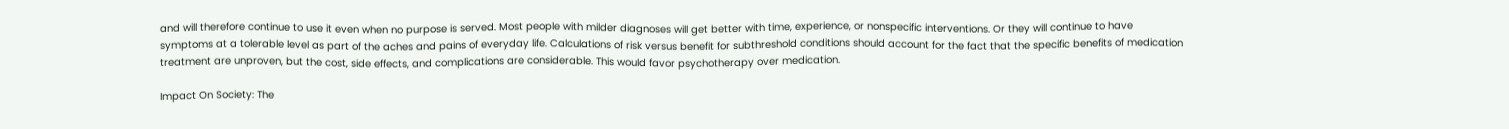and will therefore continue to use it even when no purpose is served. Most people with milder diagnoses will get better with time, experience, or nonspecific interventions. Or they will continue to have symptoms at a tolerable level as part of the aches and pains of everyday life. Calculations of risk versus benefit for subthreshold conditions should account for the fact that the specific benefits of medication treatment are unproven, but the cost, side effects, and complications are considerable. This would favor psychotherapy over medication.

Impact On Society: The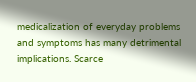medicalization of everyday problems and symptoms has many detrimental implications. Scarce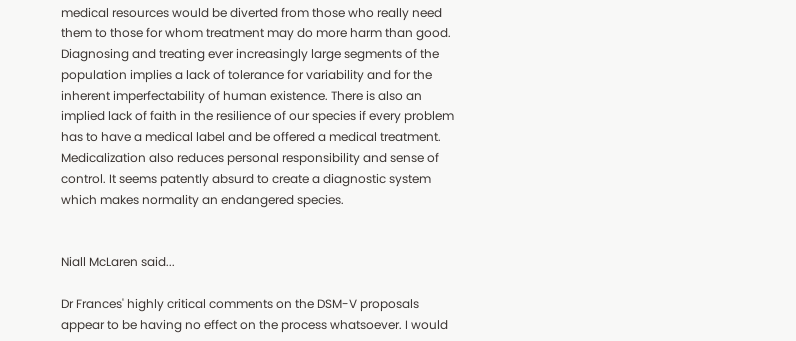medical resources would be diverted from those who really need them to those for whom treatment may do more harm than good. Diagnosing and treating ever increasingly large segments of the population implies a lack of tolerance for variability and for the inherent imperfectability of human existence. There is also an implied lack of faith in the resilience of our species if every problem has to have a medical label and be offered a medical treatment. Medicalization also reduces personal responsibility and sense of control. It seems patently absurd to create a diagnostic system which makes normality an endangered species.


Niall McLaren said...

Dr Frances' highly critical comments on the DSM-V proposals appear to be having no effect on the process whatsoever. I would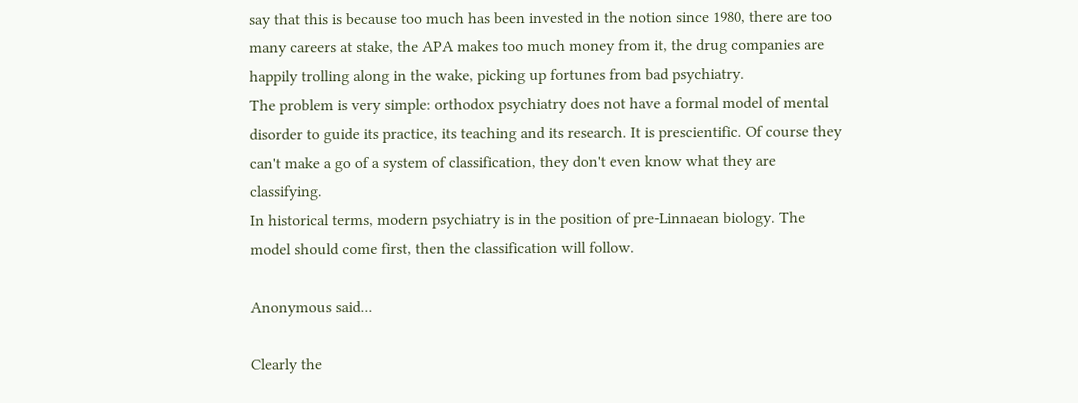say that this is because too much has been invested in the notion since 1980, there are too many careers at stake, the APA makes too much money from it, the drug companies are happily trolling along in the wake, picking up fortunes from bad psychiatry.
The problem is very simple: orthodox psychiatry does not have a formal model of mental disorder to guide its practice, its teaching and its research. It is prescientific. Of course they can't make a go of a system of classification, they don't even know what they are classifying.
In historical terms, modern psychiatry is in the position of pre-Linnaean biology. The model should come first, then the classification will follow.

Anonymous said...

Clearly the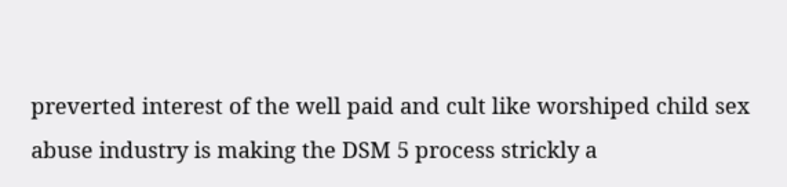preverted interest of the well paid and cult like worshiped child sex abuse industry is making the DSM 5 process strickly a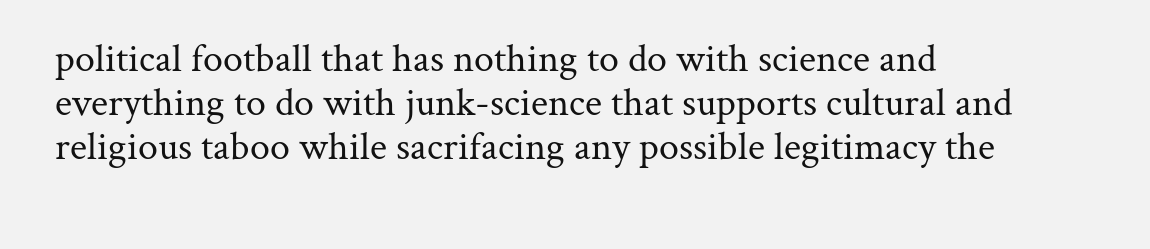political football that has nothing to do with science and everything to do with junk-science that supports cultural and religious taboo while sacrifacing any possible legitimacy the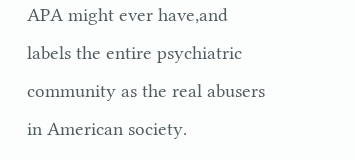APA might ever have,and labels the entire psychiatric community as the real abusers in American society.